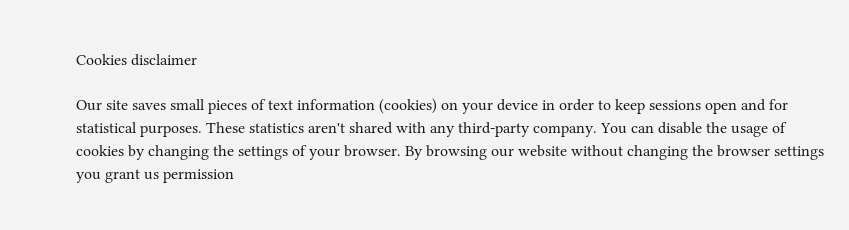Cookies disclaimer

Our site saves small pieces of text information (cookies) on your device in order to keep sessions open and for statistical purposes. These statistics aren't shared with any third-party company. You can disable the usage of cookies by changing the settings of your browser. By browsing our website without changing the browser settings you grant us permission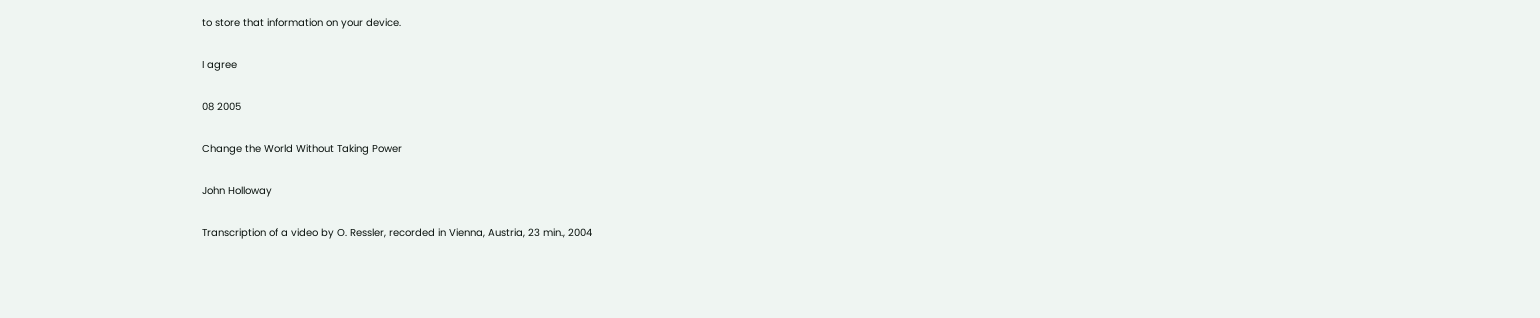to store that information on your device.

I agree

08 2005

Change the World Without Taking Power

John Holloway

Transcription of a video by O. Ressler, recorded in Vienna, Austria, 23 min., 2004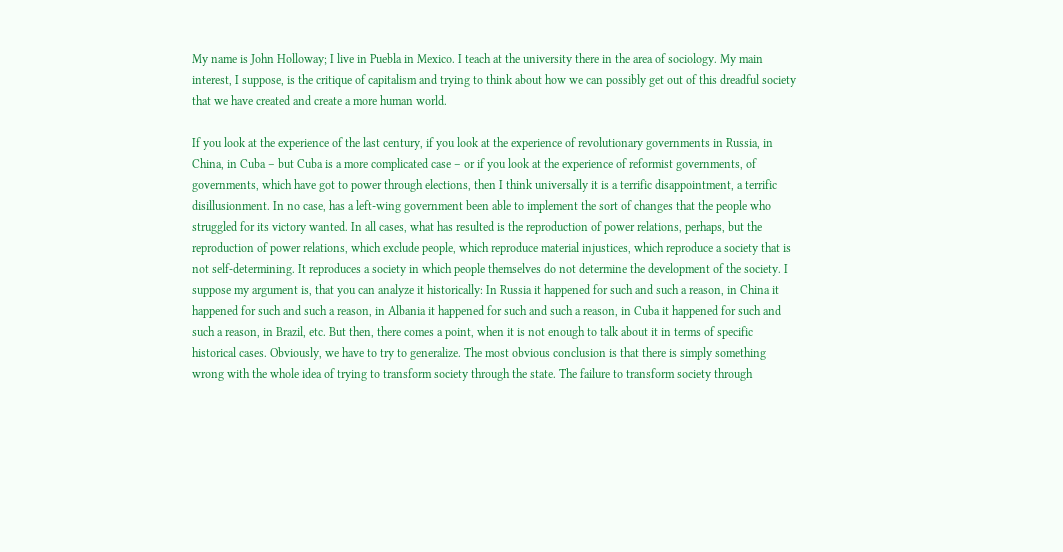My name is John Holloway; I live in Puebla in Mexico. I teach at the university there in the area of sociology. My main interest, I suppose, is the critique of capitalism and trying to think about how we can possibly get out of this dreadful society that we have created and create a more human world.

If you look at the experience of the last century, if you look at the experience of revolutionary governments in Russia, in China, in Cuba – but Cuba is a more complicated case – or if you look at the experience of reformist governments, of governments, which have got to power through elections, then I think universally it is a terrific disappointment, a terrific disillusionment. In no case, has a left-wing government been able to implement the sort of changes that the people who struggled for its victory wanted. In all cases, what has resulted is the reproduction of power relations, perhaps, but the reproduction of power relations, which exclude people, which reproduce material injustices, which reproduce a society that is not self-determining. It reproduces a society in which people themselves do not determine the development of the society. I suppose my argument is, that you can analyze it historically: In Russia it happened for such and such a reason, in China it happened for such and such a reason, in Albania it happened for such and such a reason, in Cuba it happened for such and such a reason, in Brazil, etc. But then, there comes a point, when it is not enough to talk about it in terms of specific historical cases. Obviously, we have to try to generalize. The most obvious conclusion is that there is simply something wrong with the whole idea of trying to transform society through the state. The failure to transform society through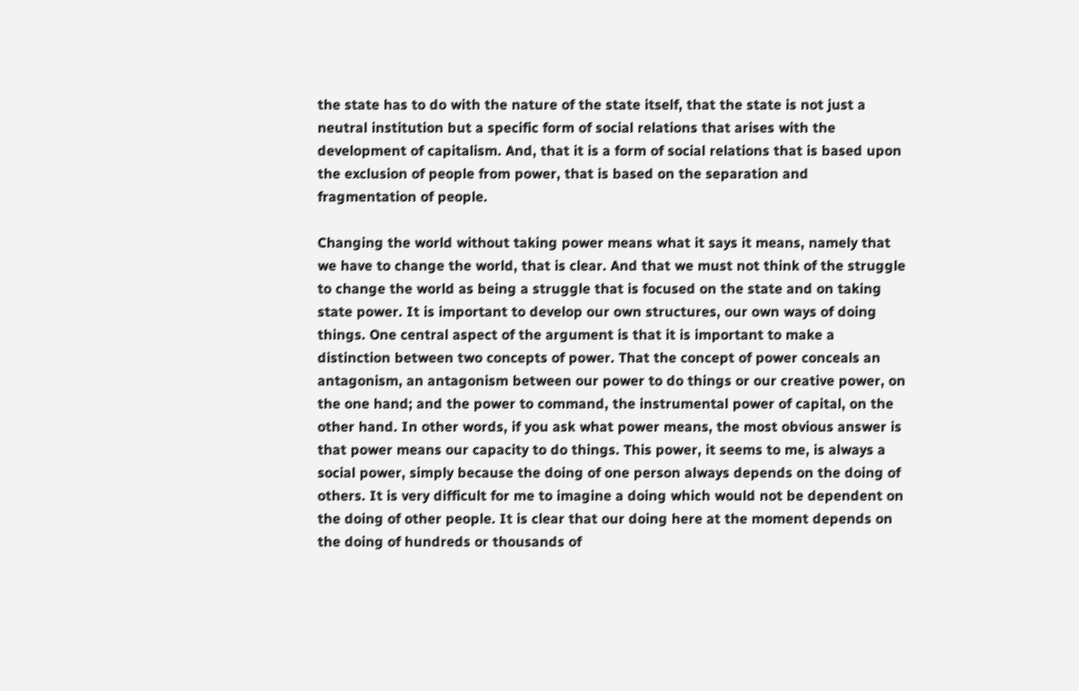the state has to do with the nature of the state itself, that the state is not just a neutral institution but a specific form of social relations that arises with the development of capitalism. And, that it is a form of social relations that is based upon the exclusion of people from power, that is based on the separation and fragmentation of people.

Changing the world without taking power means what it says it means, namely that we have to change the world, that is clear. And that we must not think of the struggle to change the world as being a struggle that is focused on the state and on taking state power. It is important to develop our own structures, our own ways of doing things. One central aspect of the argument is that it is important to make a distinction between two concepts of power. That the concept of power conceals an antagonism, an antagonism between our power to do things or our creative power, on the one hand; and the power to command, the instrumental power of capital, on the other hand. In other words, if you ask what power means, the most obvious answer is that power means our capacity to do things. This power, it seems to me, is always a social power, simply because the doing of one person always depends on the doing of others. It is very difficult for me to imagine a doing which would not be dependent on the doing of other people. It is clear that our doing here at the moment depends on the doing of hundreds or thousands of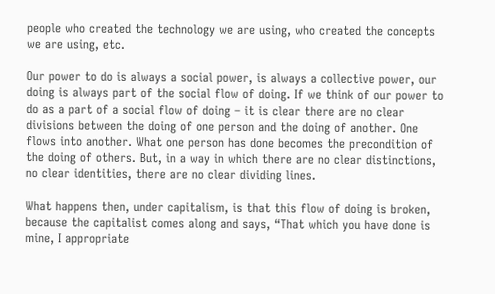people who created the technology we are using, who created the concepts we are using, etc.

Our power to do is always a social power, is always a collective power, our doing is always part of the social flow of doing. If we think of our power to do as a part of a social flow of doing – it is clear there are no clear divisions between the doing of one person and the doing of another. One flows into another. What one person has done becomes the precondition of the doing of others. But, in a way in which there are no clear distinctions, no clear identities, there are no clear dividing lines.

What happens then, under capitalism, is that this flow of doing is broken, because the capitalist comes along and says, “That which you have done is mine, I appropriate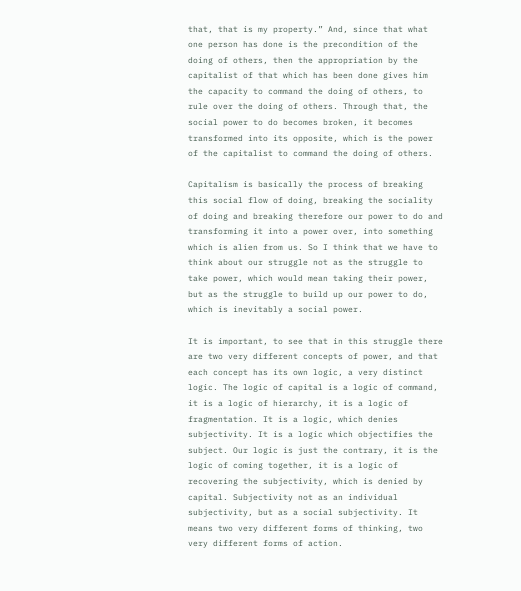that, that is my property.” And, since that what one person has done is the precondition of the doing of others, then the appropriation by the capitalist of that which has been done gives him the capacity to command the doing of others, to rule over the doing of others. Through that, the social power to do becomes broken, it becomes transformed into its opposite, which is the power of the capitalist to command the doing of others.

Capitalism is basically the process of breaking this social flow of doing, breaking the sociality of doing and breaking therefore our power to do and transforming it into a power over, into something which is alien from us. So I think that we have to think about our struggle not as the struggle to take power, which would mean taking their power, but as the struggle to build up our power to do, which is inevitably a social power.

It is important, to see that in this struggle there are two very different concepts of power, and that each concept has its own logic, a very distinct logic. The logic of capital is a logic of command, it is a logic of hierarchy, it is a logic of fragmentation. It is a logic, which denies subjectivity. It is a logic which objectifies the subject. Our logic is just the contrary, it is the logic of coming together, it is a logic of recovering the subjectivity, which is denied by capital. Subjectivity not as an individual subjectivity, but as a social subjectivity. It means two very different forms of thinking, two very different forms of action.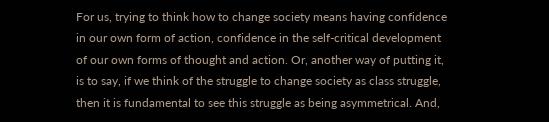For us, trying to think how to change society means having confidence in our own form of action, confidence in the self-critical development of our own forms of thought and action. Or, another way of putting it, is to say, if we think of the struggle to change society as class struggle, then it is fundamental to see this struggle as being asymmetrical. And,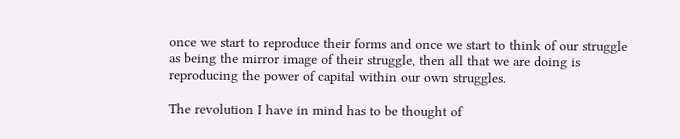once we start to reproduce their forms and once we start to think of our struggle as being the mirror image of their struggle, then all that we are doing is reproducing the power of capital within our own struggles.

The revolution I have in mind has to be thought of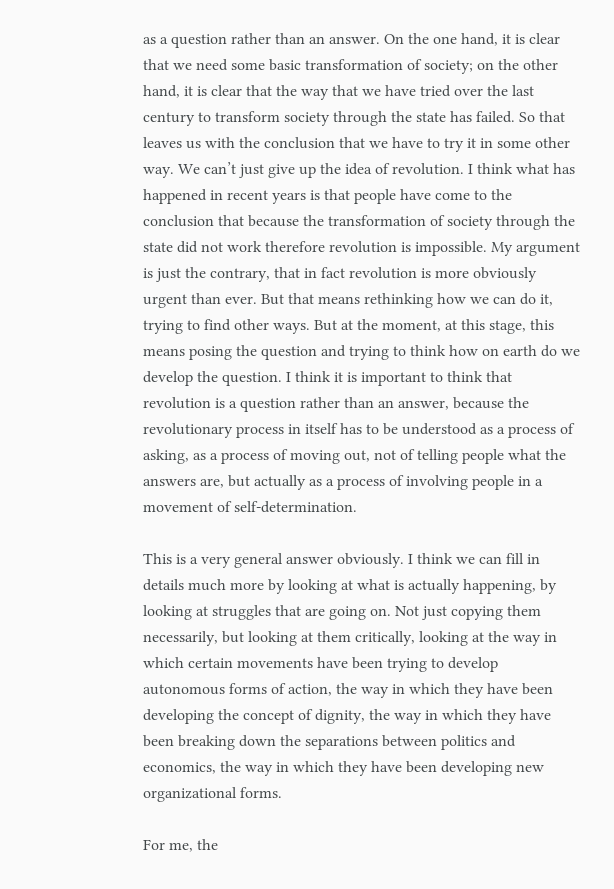as a question rather than an answer. On the one hand, it is clear that we need some basic transformation of society; on the other hand, it is clear that the way that we have tried over the last century to transform society through the state has failed. So that leaves us with the conclusion that we have to try it in some other way. We can’t just give up the idea of revolution. I think what has happened in recent years is that people have come to the conclusion that because the transformation of society through the state did not work therefore revolution is impossible. My argument is just the contrary, that in fact revolution is more obviously urgent than ever. But that means rethinking how we can do it, trying to find other ways. But at the moment, at this stage, this means posing the question and trying to think how on earth do we develop the question. I think it is important to think that revolution is a question rather than an answer, because the revolutionary process in itself has to be understood as a process of asking, as a process of moving out, not of telling people what the answers are, but actually as a process of involving people in a movement of self-determination.

This is a very general answer obviously. I think we can fill in details much more by looking at what is actually happening, by looking at struggles that are going on. Not just copying them necessarily, but looking at them critically, looking at the way in which certain movements have been trying to develop autonomous forms of action, the way in which they have been developing the concept of dignity, the way in which they have been breaking down the separations between politics and economics, the way in which they have been developing new organizational forms.

For me, the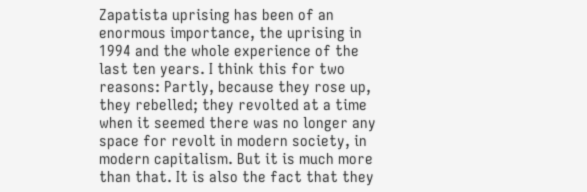Zapatista uprising has been of an enormous importance, the uprising in 1994 and the whole experience of the last ten years. I think this for two reasons: Partly, because they rose up, they rebelled; they revolted at a time when it seemed there was no longer any space for revolt in modern society, in modern capitalism. But it is much more than that. It is also the fact that they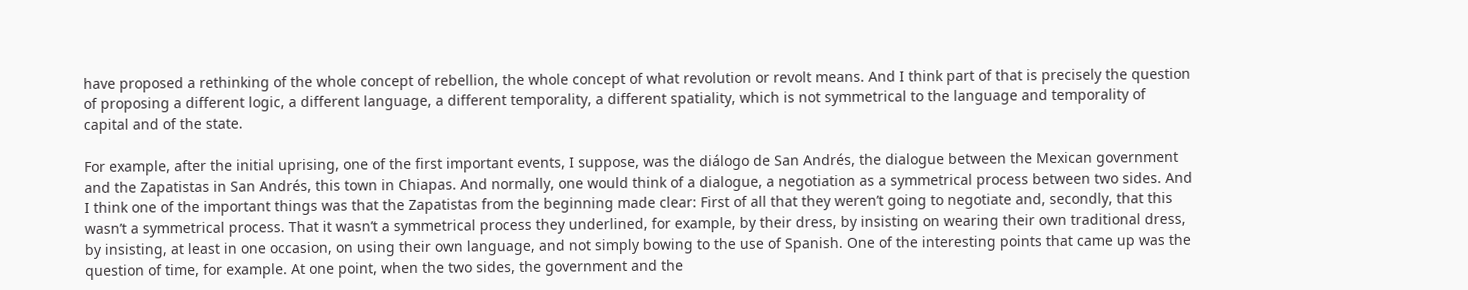have proposed a rethinking of the whole concept of rebellion, the whole concept of what revolution or revolt means. And I think part of that is precisely the question of proposing a different logic, a different language, a different temporality, a different spatiality, which is not symmetrical to the language and temporality of capital and of the state.

For example, after the initial uprising, one of the first important events, I suppose, was the diálogo de San Andrés, the dialogue between the Mexican government and the Zapatistas in San Andrés, this town in Chiapas. And normally, one would think of a dialogue, a negotiation as a symmetrical process between two sides. And I think one of the important things was that the Zapatistas from the beginning made clear: First of all that they weren’t going to negotiate and, secondly, that this wasn’t a symmetrical process. That it wasn’t a symmetrical process they underlined, for example, by their dress, by insisting on wearing their own traditional dress, by insisting, at least in one occasion, on using their own language, and not simply bowing to the use of Spanish. One of the interesting points that came up was the question of time, for example. At one point, when the two sides, the government and the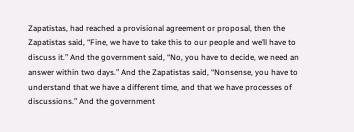Zapatistas, had reached a provisional agreement or proposal, then the Zapatistas said, “Fine, we have to take this to our people and we’ll have to discuss it.” And the government said, “No, you have to decide, we need an answer within two days.” And the Zapatistas said, “Nonsense, you have to understand that we have a different time, and that we have processes of discussions.” And the government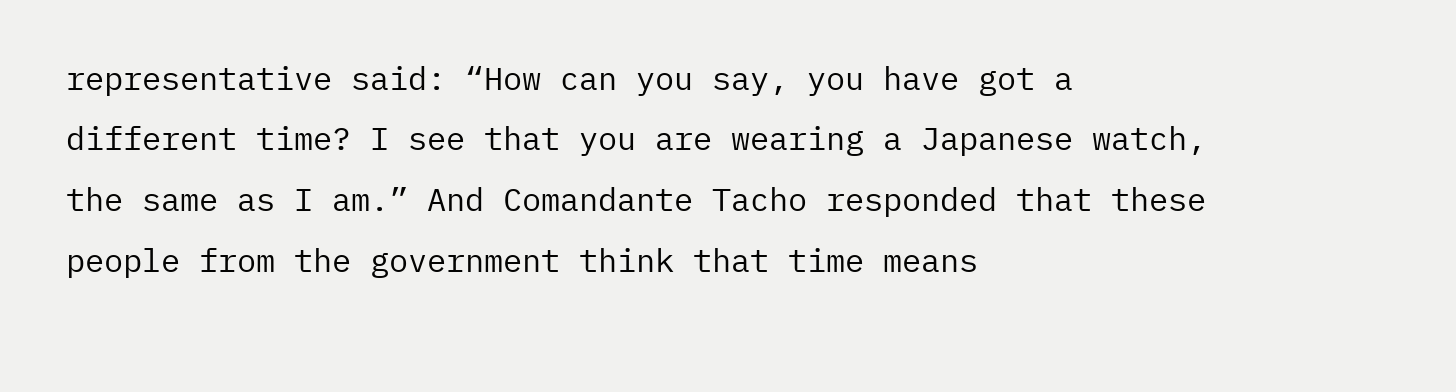representative said: “How can you say, you have got a different time? I see that you are wearing a Japanese watch, the same as I am.” And Comandante Tacho responded that these people from the government think that time means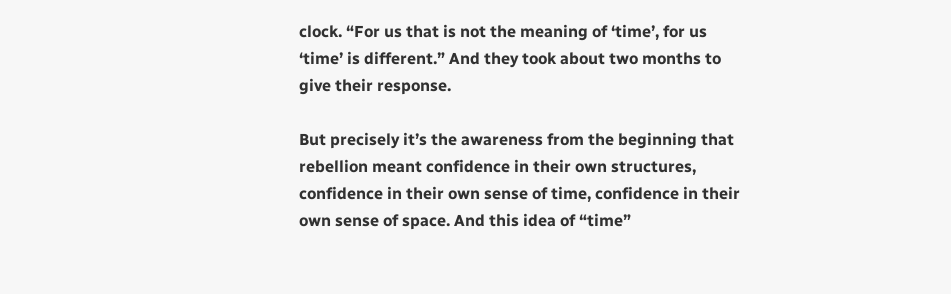clock. “For us that is not the meaning of ‘time’, for us ‘time’ is different.” And they took about two months to give their response.

But precisely it’s the awareness from the beginning that rebellion meant confidence in their own structures, confidence in their own sense of time, confidence in their own sense of space. And this idea of “time”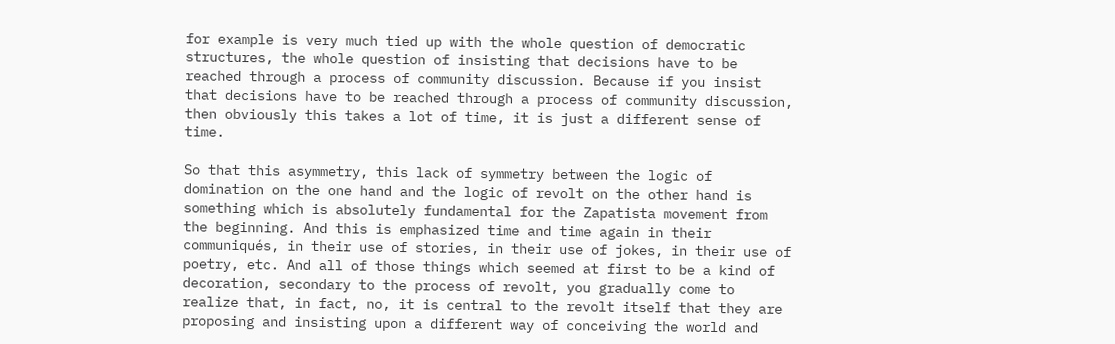for example is very much tied up with the whole question of democratic structures, the whole question of insisting that decisions have to be reached through a process of community discussion. Because if you insist that decisions have to be reached through a process of community discussion, then obviously this takes a lot of time, it is just a different sense of time.

So that this asymmetry, this lack of symmetry between the logic of domination on the one hand and the logic of revolt on the other hand is something which is absolutely fundamental for the Zapatista movement from the beginning. And this is emphasized time and time again in their communiqués, in their use of stories, in their use of jokes, in their use of poetry, etc. And all of those things which seemed at first to be a kind of decoration, secondary to the process of revolt, you gradually come to realize that, in fact, no, it is central to the revolt itself that they are proposing and insisting upon a different way of conceiving the world and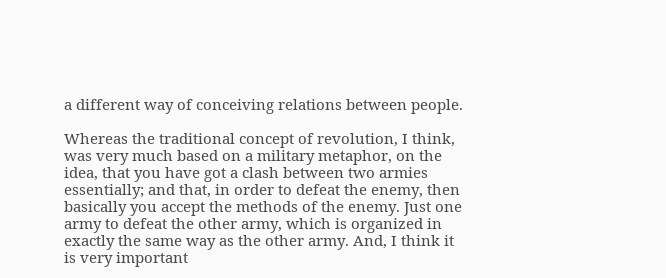a different way of conceiving relations between people.

Whereas the traditional concept of revolution, I think, was very much based on a military metaphor, on the idea, that you have got a clash between two armies essentially; and that, in order to defeat the enemy, then basically you accept the methods of the enemy. Just one army to defeat the other army, which is organized in exactly the same way as the other army. And, I think it is very important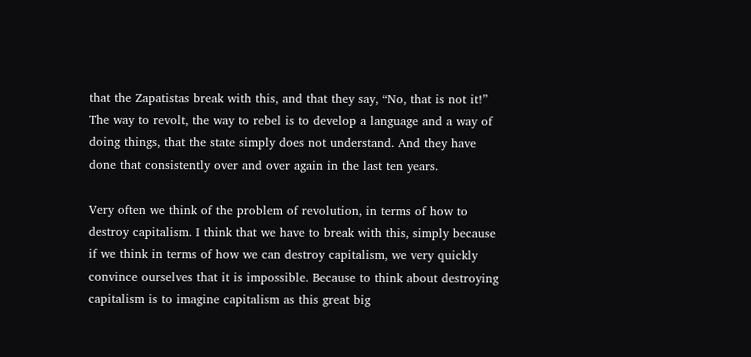that the Zapatistas break with this, and that they say, “No, that is not it!” The way to revolt, the way to rebel is to develop a language and a way of doing things, that the state simply does not understand. And they have done that consistently over and over again in the last ten years.

Very often we think of the problem of revolution, in terms of how to destroy capitalism. I think that we have to break with this, simply because if we think in terms of how we can destroy capitalism, we very quickly convince ourselves that it is impossible. Because to think about destroying capitalism is to imagine capitalism as this great big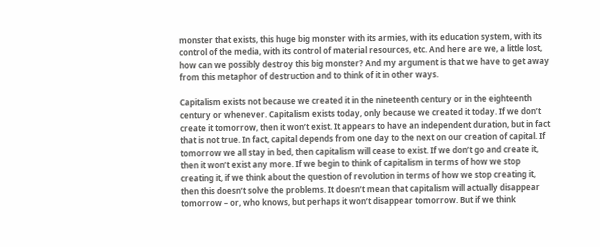monster that exists, this huge big monster with its armies, with its education system, with its control of the media, with its control of material resources, etc. And here are we, a little lost, how can we possibly destroy this big monster? And my argument is that we have to get away from this metaphor of destruction and to think of it in other ways.

Capitalism exists not because we created it in the nineteenth century or in the eighteenth century or whenever. Capitalism exists today, only because we created it today. If we don’t create it tomorrow, then it won’t exist. It appears to have an independent duration, but in fact that is not true. In fact, capital depends from one day to the next on our creation of capital. If tomorrow we all stay in bed, then capitalism will cease to exist. If we don’t go and create it, then it won’t exist any more. If we begin to think of capitalism in terms of how we stop creating it, if we think about the question of revolution in terms of how we stop creating it, then this doesn’t solve the problems. It doesn’t mean that capitalism will actually disappear tomorrow – or, who knows, but perhaps it won’t disappear tomorrow. But if we think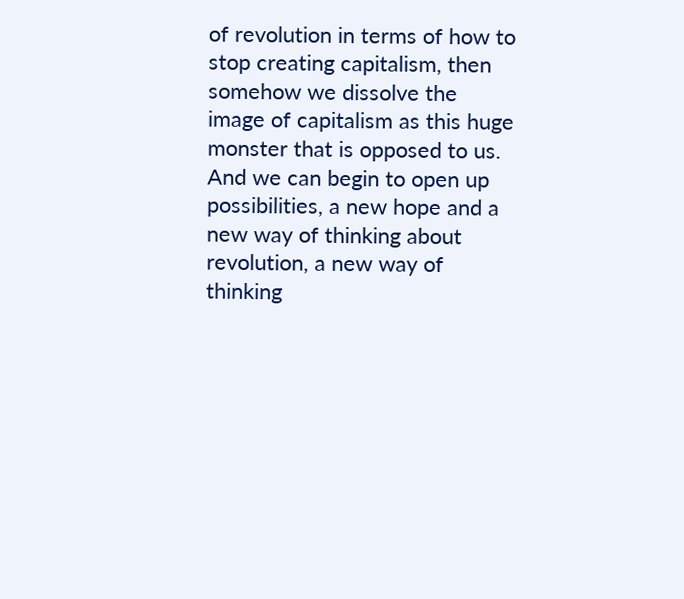of revolution in terms of how to stop creating capitalism, then somehow we dissolve the image of capitalism as this huge monster that is opposed to us. And we can begin to open up possibilities, a new hope and a new way of thinking about revolution, a new way of thinking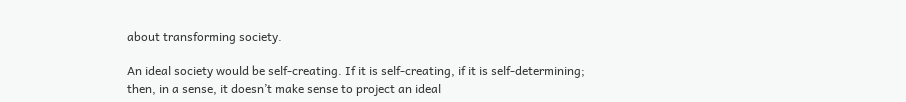about transforming society.

An ideal society would be self-creating. If it is self-creating, if it is self-determining; then, in a sense, it doesn’t make sense to project an ideal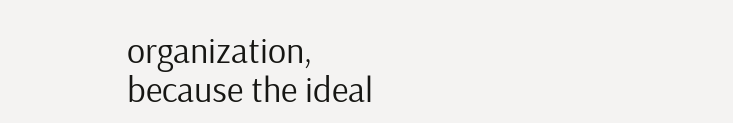organization, because the ideal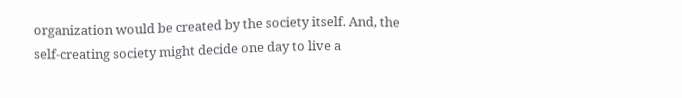organization would be created by the society itself. And, the self-creating society might decide one day to live a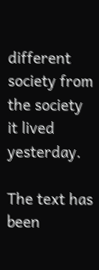different society from the society it lived yesterday.

The text has been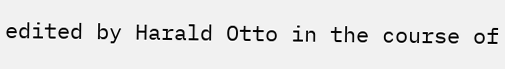edited by Harald Otto in the course of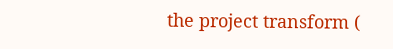the project transform (